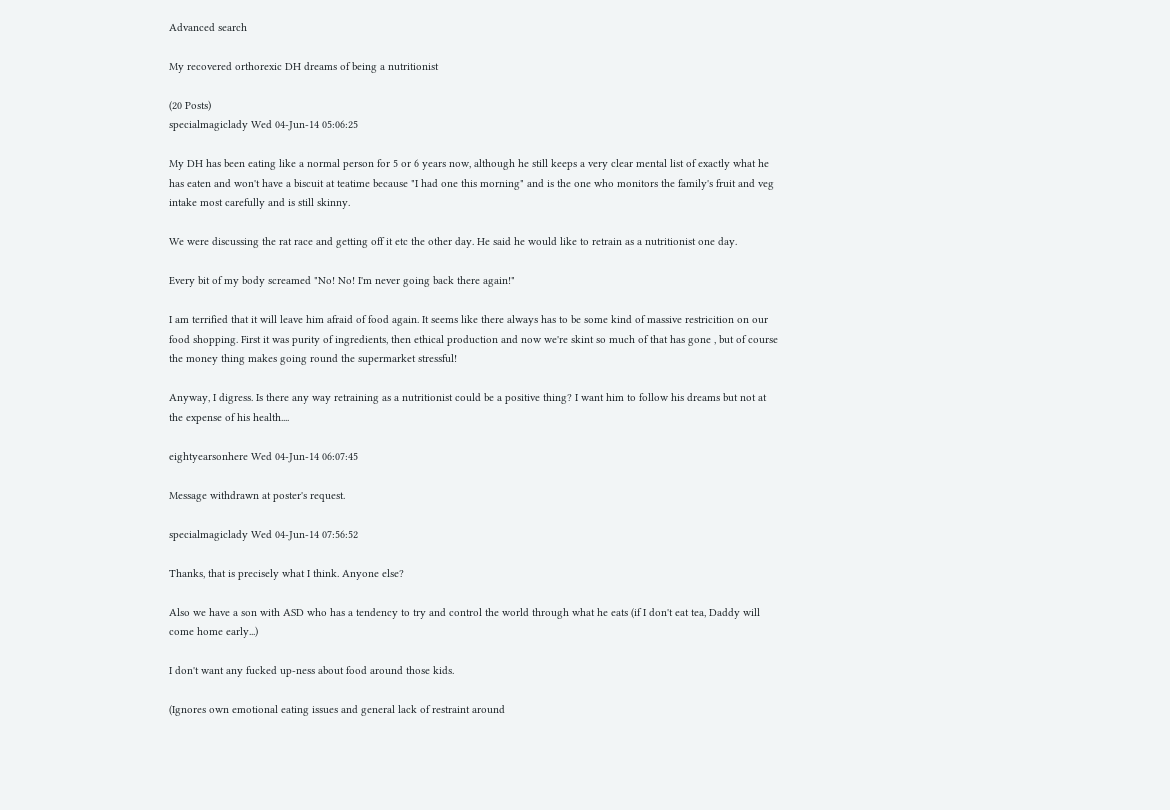Advanced search

My recovered orthorexic DH dreams of being a nutritionist

(20 Posts)
specialmagiclady Wed 04-Jun-14 05:06:25

My DH has been eating like a normal person for 5 or 6 years now, although he still keeps a very clear mental list of exactly what he has eaten and won't have a biscuit at teatime because "I had one this morning" and is the one who monitors the family's fruit and veg intake most carefully and is still skinny.

We were discussing the rat race and getting off it etc the other day. He said he would like to retrain as a nutritionist one day.

Every bit of my body screamed "No! No! I'm never going back there again!"

I am terrified that it will leave him afraid of food again. It seems like there always has to be some kind of massive restricition on our food shopping. First it was purity of ingredients, then ethical production and now we're skint so much of that has gone , but of course the money thing makes going round the supermarket stressful!

Anyway, I digress. Is there any way retraining as a nutritionist could be a positive thing? I want him to follow his dreams but not at the expense of his health....

eightyearsonhere Wed 04-Jun-14 06:07:45

Message withdrawn at poster's request.

specialmagiclady Wed 04-Jun-14 07:56:52

Thanks, that is precisely what I think. Anyone else?

Also we have a son with ASD who has a tendency to try and control the world through what he eats (if I don't eat tea, Daddy will come home early...)

I don't want any fucked up-ness about food around those kids.

(Ignores own emotional eating issues and general lack of restraint around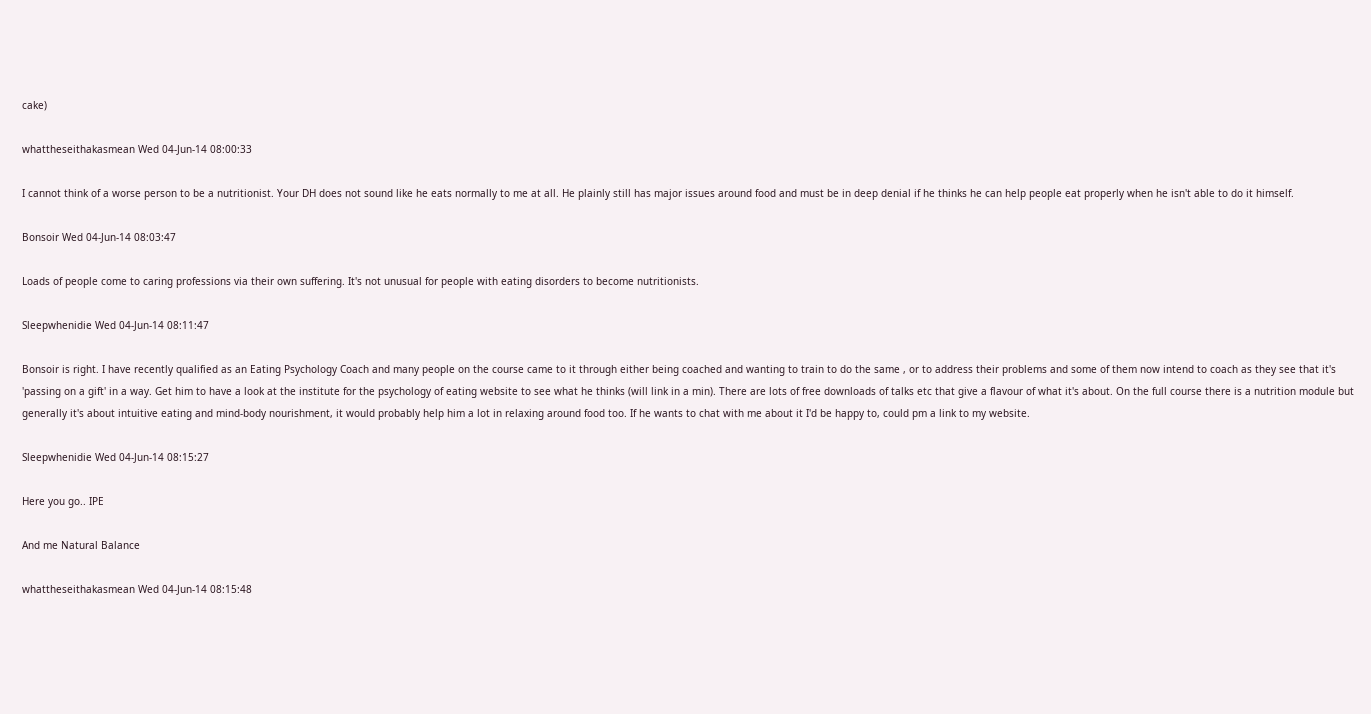cake)

whattheseithakasmean Wed 04-Jun-14 08:00:33

I cannot think of a worse person to be a nutritionist. Your DH does not sound like he eats normally to me at all. He plainly still has major issues around food and must be in deep denial if he thinks he can help people eat properly when he isn't able to do it himself.

Bonsoir Wed 04-Jun-14 08:03:47

Loads of people come to caring professions via their own suffering. It's not unusual for people with eating disorders to become nutritionists.

Sleepwhenidie Wed 04-Jun-14 08:11:47

Bonsoir is right. I have recently qualified as an Eating Psychology Coach and many people on the course came to it through either being coached and wanting to train to do the same , or to address their problems and some of them now intend to coach as they see that it's 'passing on a gift' in a way. Get him to have a look at the institute for the psychology of eating website to see what he thinks (will link in a min). There are lots of free downloads of talks etc that give a flavour of what it's about. On the full course there is a nutrition module but generally it's about intuitive eating and mind-body nourishment, it would probably help him a lot in relaxing around food too. If he wants to chat with me about it I'd be happy to, could pm a link to my website.

Sleepwhenidie Wed 04-Jun-14 08:15:27

Here you go.. IPE

And me Natural Balance

whattheseithakasmean Wed 04-Jun-14 08:15:48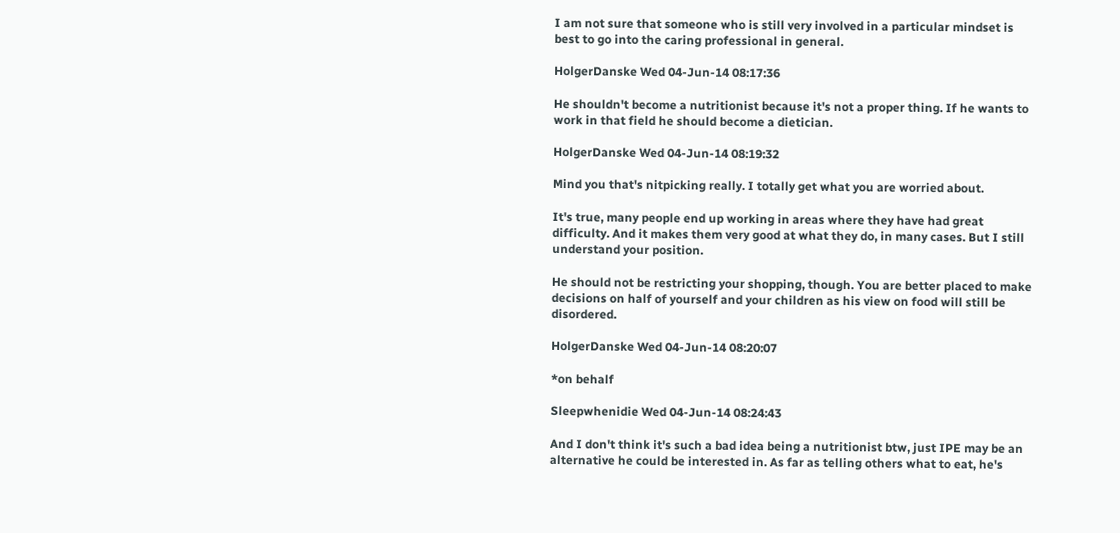I am not sure that someone who is still very involved in a particular mindset is best to go into the caring professional in general.

HolgerDanske Wed 04-Jun-14 08:17:36

He shouldn't become a nutritionist because it's not a proper thing. If he wants to work in that field he should become a dietician.

HolgerDanske Wed 04-Jun-14 08:19:32

Mind you that's nitpicking really. I totally get what you are worried about.

It's true, many people end up working in areas where they have had great difficulty. And it makes them very good at what they do, in many cases. But I still understand your position.

He should not be restricting your shopping, though. You are better placed to make decisions on half of yourself and your children as his view on food will still be disordered.

HolgerDanske Wed 04-Jun-14 08:20:07

*on behalf

Sleepwhenidie Wed 04-Jun-14 08:24:43

And I don't think it's such a bad idea being a nutritionist btw, just IPE may be an alternative he could be interested in. As far as telling others what to eat, he's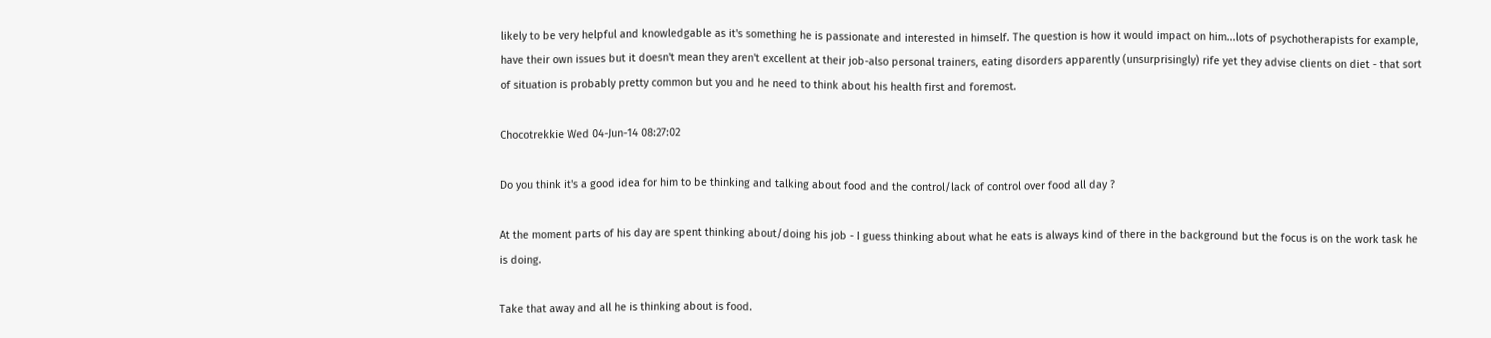likely to be very helpful and knowledgable as it's something he is passionate and interested in himself. The question is how it would impact on him...lots of psychotherapists for example, have their own issues but it doesn't mean they aren't excellent at their job-also personal trainers, eating disorders apparently (unsurprisingly) rife yet they advise clients on diet - that sort of situation is probably pretty common but you and he need to think about his health first and foremost.

Chocotrekkie Wed 04-Jun-14 08:27:02

Do you think it's a good idea for him to be thinking and talking about food and the control/lack of control over food all day ?

At the moment parts of his day are spent thinking about/doing his job - I guess thinking about what he eats is always kind of there in the background but the focus is on the work task he is doing.

Take that away and all he is thinking about is food.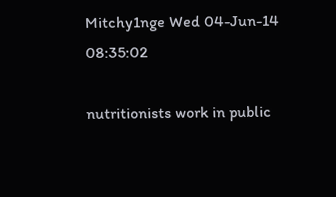Mitchy1nge Wed 04-Jun-14 08:35:02

nutritionists work in public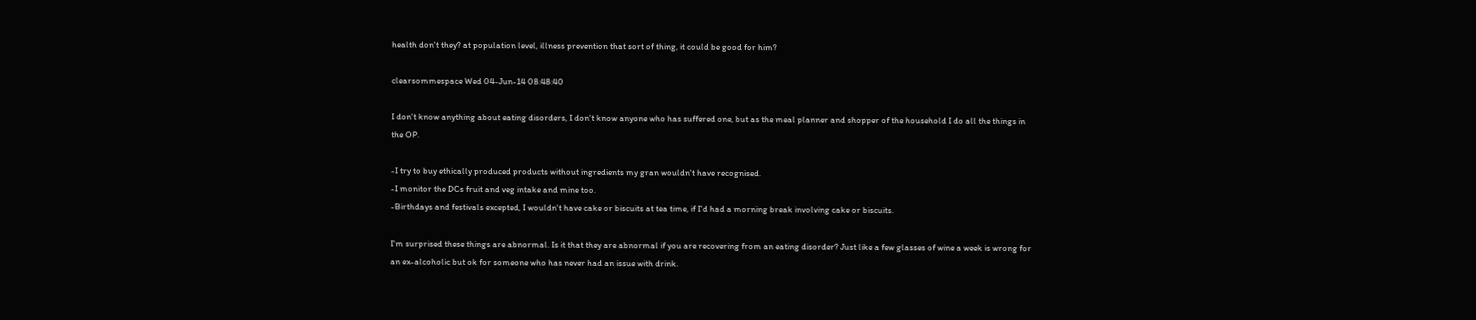health don't they? at population level, illness prevention that sort of thing, it could be good for him?

clearsommespace Wed 04-Jun-14 08:48:40

I don't know anything about eating disorders, I don't know anyone who has suffered one, but as the meal planner and shopper of the household I do all the things in the OP.

-I try to buy ethically produced products without ingredients my gran wouldn't have recognised.
-I monitor the DCs fruit and veg intake and mine too.
-Birthdays and festivals excepted, I wouldn't have cake or biscuits at tea time, if I'd had a morning break involving cake or biscuits.

I'm surprised these things are abnormal. Is it that they are abnormal if you are recovering from an eating disorder? Just like a few glasses of wine a week is wrong for an ex-alcoholic but ok for someone who has never had an issue with drink.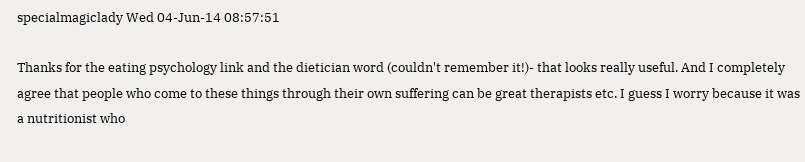specialmagiclady Wed 04-Jun-14 08:57:51

Thanks for the eating psychology link and the dietician word (couldn't remember it!)- that looks really useful. And I completely agree that people who come to these things through their own suffering can be great therapists etc. I guess I worry because it was a nutritionist who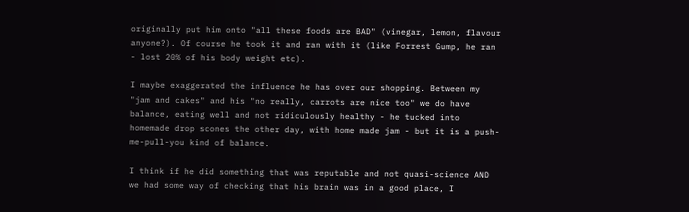originally put him onto "all these foods are BAD" (vinegar, lemon, flavour anyone?). Of course he took it and ran with it (like Forrest Gump, he ran - lost 20% of his body weight etc).

I maybe exaggerated the influence he has over our shopping. Between my "jam and cakes" and his "no really, carrots are nice too" we do have balance, eating well and not ridiculously healthy - he tucked into homemade drop scones the other day, with home made jam - but it is a push-me-pull-you kind of balance.

I think if he did something that was reputable and not quasi-science AND we had some way of checking that his brain was in a good place, I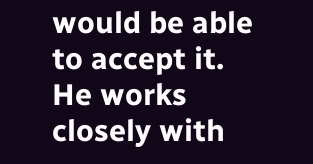would be able to accept it. He works closely with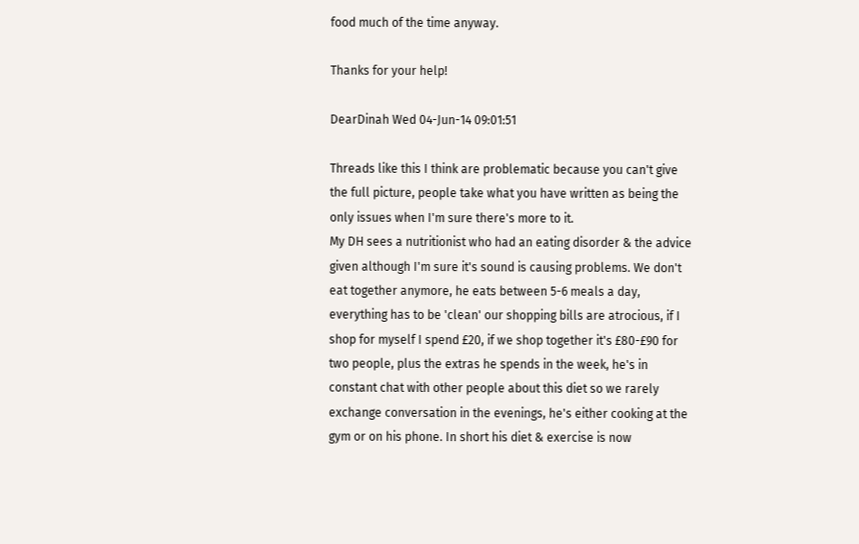food much of the time anyway.

Thanks for your help!

DearDinah Wed 04-Jun-14 09:01:51

Threads like this I think are problematic because you can't give the full picture, people take what you have written as being the only issues when I'm sure there's more to it.
My DH sees a nutritionist who had an eating disorder & the advice given although I'm sure it's sound is causing problems. We don't eat together anymore, he eats between 5-6 meals a day, everything has to be 'clean' our shopping bills are atrocious, if I shop for myself I spend £20, if we shop together it's £80-£90 for two people, plus the extras he spends in the week, he's in constant chat with other people about this diet so we rarely exchange conversation in the evenings, he's either cooking at the gym or on his phone. In short his diet & exercise is now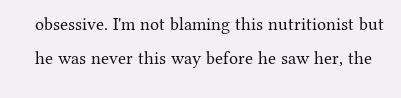obsessive. I'm not blaming this nutritionist but he was never this way before he saw her, the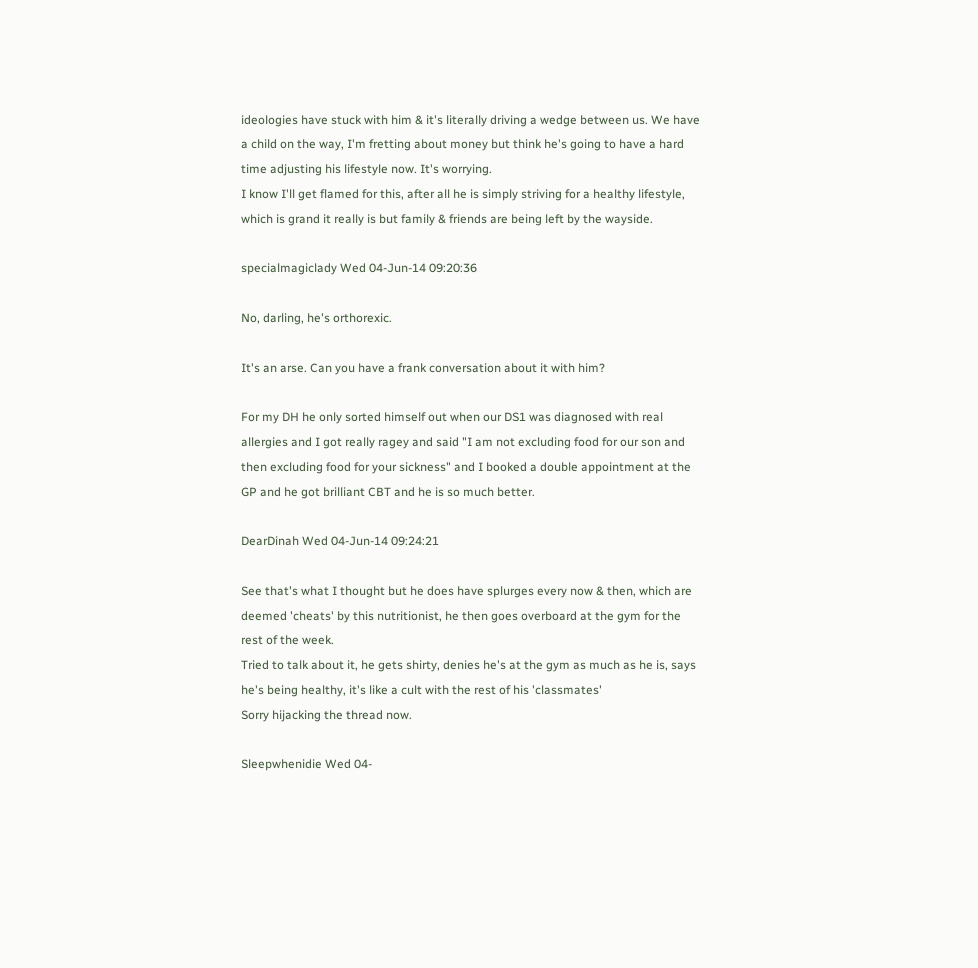ideologies have stuck with him & it's literally driving a wedge between us. We have a child on the way, I'm fretting about money but think he's going to have a hard time adjusting his lifestyle now. It's worrying.
I know I'll get flamed for this, after all he is simply striving for a healthy lifestyle, which is grand it really is but family & friends are being left by the wayside.

specialmagiclady Wed 04-Jun-14 09:20:36

No, darling, he's orthorexic.

It's an arse. Can you have a frank conversation about it with him?

For my DH he only sorted himself out when our DS1 was diagnosed with real allergies and I got really ragey and said "I am not excluding food for our son and then excluding food for your sickness" and I booked a double appointment at the GP and he got brilliant CBT and he is so much better.

DearDinah Wed 04-Jun-14 09:24:21

See that's what I thought but he does have splurges every now & then, which are deemed 'cheats' by this nutritionist, he then goes overboard at the gym for the rest of the week.
Tried to talk about it, he gets shirty, denies he's at the gym as much as he is, says he's being healthy, it's like a cult with the rest of his 'classmates'
Sorry hijacking the thread now.

Sleepwhenidie Wed 04-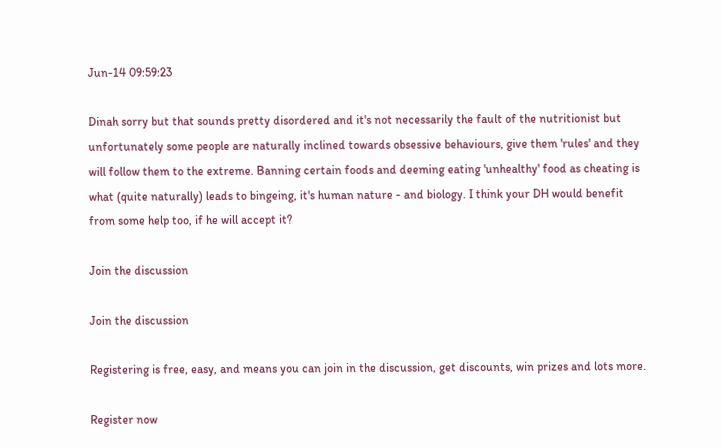Jun-14 09:59:23

Dinah sorry but that sounds pretty disordered and it's not necessarily the fault of the nutritionist but unfortunately some people are naturally inclined towards obsessive behaviours, give them 'rules' and they will follow them to the extreme. Banning certain foods and deeming eating 'unhealthy' food as cheating is what (quite naturally) leads to bingeing, it's human nature - and biology. I think your DH would benefit from some help too, if he will accept it?

Join the discussion

Join the discussion

Registering is free, easy, and means you can join in the discussion, get discounts, win prizes and lots more.

Register now